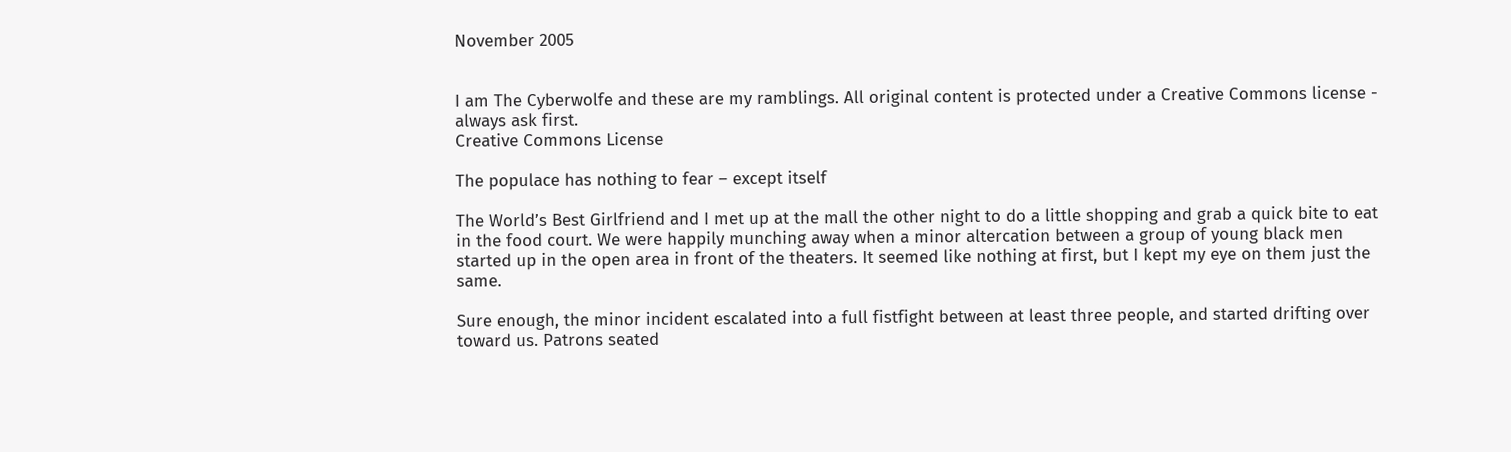November 2005


I am The Cyberwolfe and these are my ramblings. All original content is protected under a Creative Commons license - always ask first.
Creative Commons License

The populace has nothing to fear – except itself

The World’s Best Girlfriend and I met up at the mall the other night to do a little shopping and grab a quick bite to eat in the food court. We were happily munching away when a minor altercation between a group of young black men started up in the open area in front of the theaters. It seemed like nothing at first, but I kept my eye on them just the same.

Sure enough, the minor incident escalated into a full fistfight between at least three people, and started drifting over toward us. Patrons seated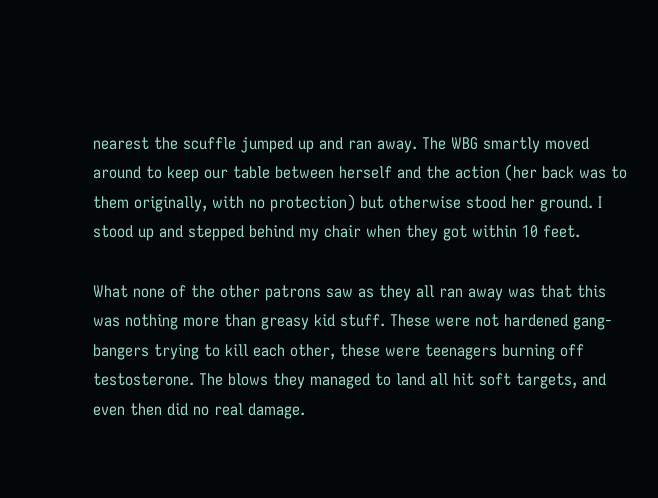nearest the scuffle jumped up and ran away. The WBG smartly moved around to keep our table between herself and the action (her back was to them originally, with no protection) but otherwise stood her ground. I stood up and stepped behind my chair when they got within 10 feet.

What none of the other patrons saw as they all ran away was that this was nothing more than greasy kid stuff. These were not hardened gang-bangers trying to kill each other, these were teenagers burning off testosterone. The blows they managed to land all hit soft targets, and even then did no real damage.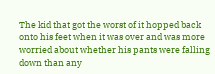The kid that got the worst of it hopped back onto his feet when it was over and was more worried about whether his pants were falling down than any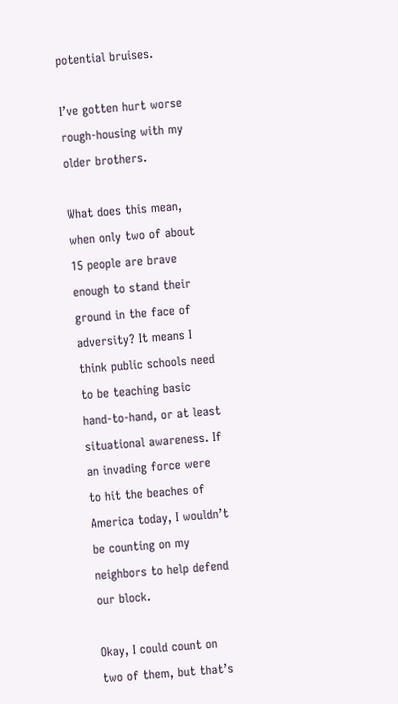potential bruises.

I’ve gotten hurt worse rough-housing with my older brothers.

What does this mean, when only two of about 15 people are brave enough to stand their ground in the face of adversity? It means I think public schools need to be teaching basic hand-to-hand, or at least situational awareness. If an invading force were to hit the beaches of America today, I wouldn’t be counting on my neighbors to help defend our block.

Okay, I could count on two of them, but that’s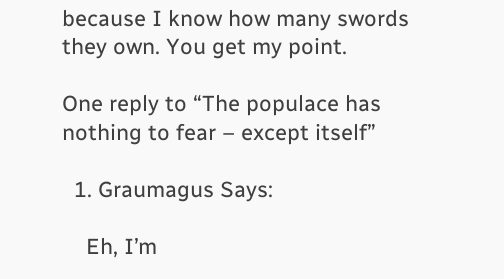because I know how many swords they own. You get my point.

One reply to “The populace has nothing to fear – except itself”

  1. Graumagus Says:

    Eh, I’m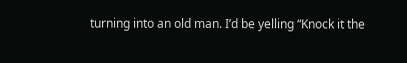turning into an old man. I’d be yelling “Knock it the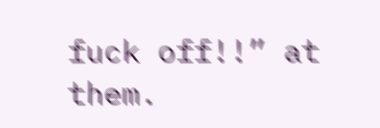fuck off!!” at them.